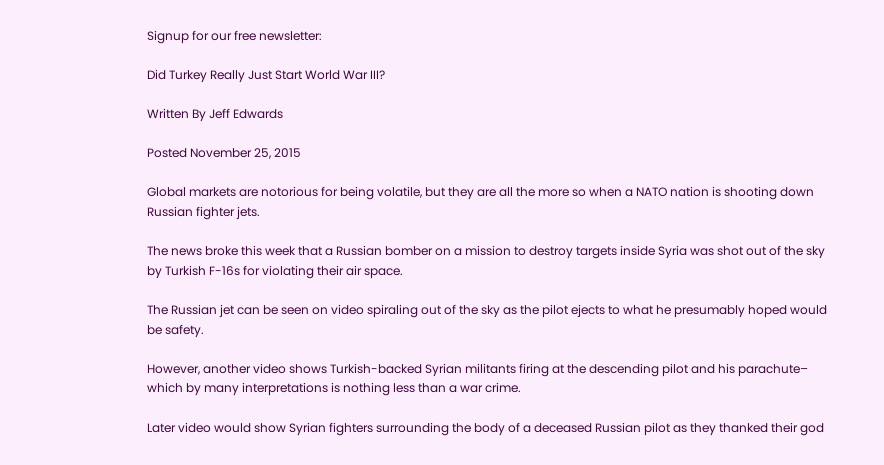Signup for our free newsletter:

Did Turkey Really Just Start World War III?

Written By Jeff Edwards

Posted November 25, 2015

Global markets are notorious for being volatile, but they are all the more so when a NATO nation is shooting down Russian fighter jets.

The news broke this week that a Russian bomber on a mission to destroy targets inside Syria was shot out of the sky by Turkish F-16s for violating their air space.

The Russian jet can be seen on video spiraling out of the sky as the pilot ejects to what he presumably hoped would be safety.

However, another video shows Turkish-backed Syrian militants firing at the descending pilot and his parachute– which by many interpretations is nothing less than a war crime.

Later video would show Syrian fighters surrounding the body of a deceased Russian pilot as they thanked their god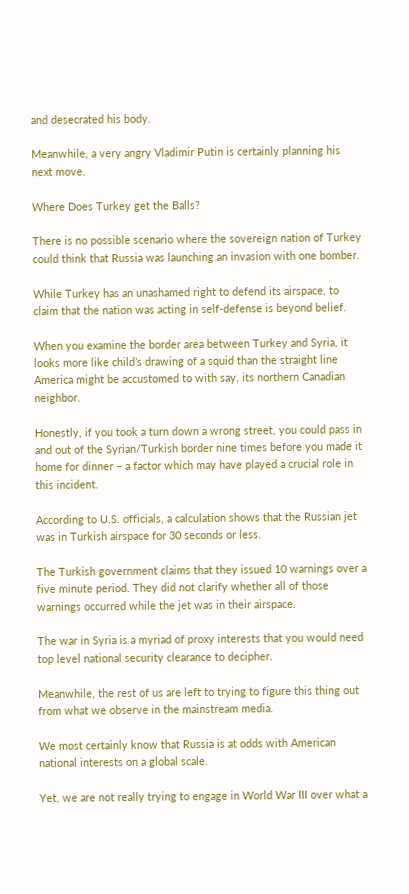and desecrated his body.

Meanwhile, a very angry Vladimir Putin is certainly planning his next move.

Where Does Turkey get the Balls?

There is no possible scenario where the sovereign nation of Turkey could think that Russia was launching an invasion with one bomber.

While Turkey has an unashamed right to defend its airspace, to claim that the nation was acting in self-defense is beyond belief.

When you examine the border area between Turkey and Syria, it looks more like child’s drawing of a squid than the straight line America might be accustomed to with say, its northern Canadian neighbor.

Honestly, if you took a turn down a wrong street, you could pass in and out of the Syrian/Turkish border nine times before you made it home for dinner – a factor which may have played a crucial role in this incident.

According to U.S. officials, a calculation shows that the Russian jet was in Turkish airspace for 30 seconds or less.

The Turkish government claims that they issued 10 warnings over a five minute period. They did not clarify whether all of those warnings occurred while the jet was in their airspace.

The war in Syria is a myriad of proxy interests that you would need top level national security clearance to decipher.

Meanwhile, the rest of us are left to trying to figure this thing out from what we observe in the mainstream media.

We most certainly know that Russia is at odds with American national interests on a global scale.

Yet, we are not really trying to engage in World War III over what a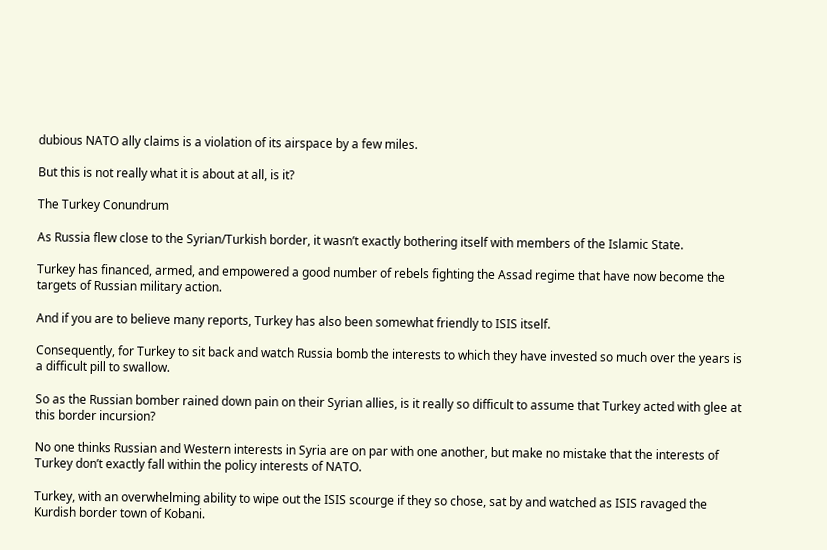dubious NATO ally claims is a violation of its airspace by a few miles.

But this is not really what it is about at all, is it?

The Turkey Conundrum

As Russia flew close to the Syrian/Turkish border, it wasn’t exactly bothering itself with members of the Islamic State.

Turkey has financed, armed, and empowered a good number of rebels fighting the Assad regime that have now become the targets of Russian military action.

And if you are to believe many reports, Turkey has also been somewhat friendly to ISIS itself.

Consequently, for Turkey to sit back and watch Russia bomb the interests to which they have invested so much over the years is a difficult pill to swallow.

So as the Russian bomber rained down pain on their Syrian allies, is it really so difficult to assume that Turkey acted with glee at this border incursion?

No one thinks Russian and Western interests in Syria are on par with one another, but make no mistake that the interests of Turkey don’t exactly fall within the policy interests of NATO.

Turkey, with an overwhelming ability to wipe out the ISIS scourge if they so chose, sat by and watched as ISIS ravaged the Kurdish border town of Kobani.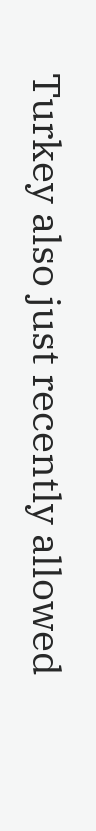Turkey also just recently allowed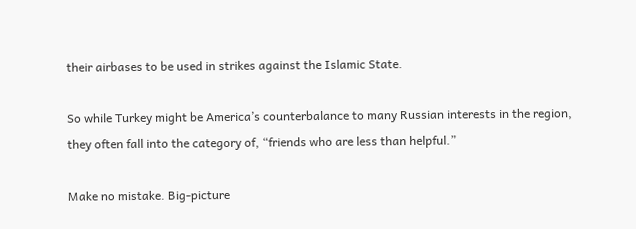their airbases to be used in strikes against the Islamic State.

So while Turkey might be America’s counterbalance to many Russian interests in the region, they often fall into the category of, “friends who are less than helpful.”

Make no mistake. Big-picture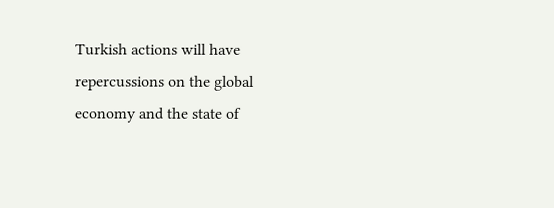Turkish actions will have repercussions on the global economy and the state of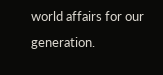world affairs for our generation.